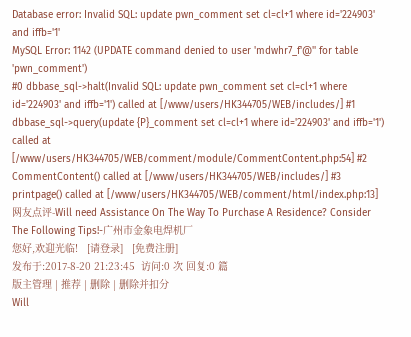Database error: Invalid SQL: update pwn_comment set cl=cl+1 where id='224903' and iffb='1'
MySQL Error: 1142 (UPDATE command denied to user 'mdwhr7_f'@'' for table 'pwn_comment')
#0 dbbase_sql->halt(Invalid SQL: update pwn_comment set cl=cl+1 where id='224903' and iffb='1') called at [/www/users/HK344705/WEB/includes/] #1 dbbase_sql->query(update {P}_comment set cl=cl+1 where id='224903' and iffb='1') called at [/www/users/HK344705/WEB/comment/module/CommentContent.php:54] #2 CommentContent() called at [/www/users/HK344705/WEB/includes/] #3 printpage() called at [/www/users/HK344705/WEB/comment/html/index.php:13] 网友点评-Will need Assistance On The Way To Purchase A Residence? Consider The Following Tips!-广州市金象电焊机厂
您好,欢迎光临!   [请登录]   [免费注册]
发布于:2017-8-20 21:23:45  访问:0 次 回复:0 篇
版主管理 | 推荐 | 删除 | 删除并扣分
Will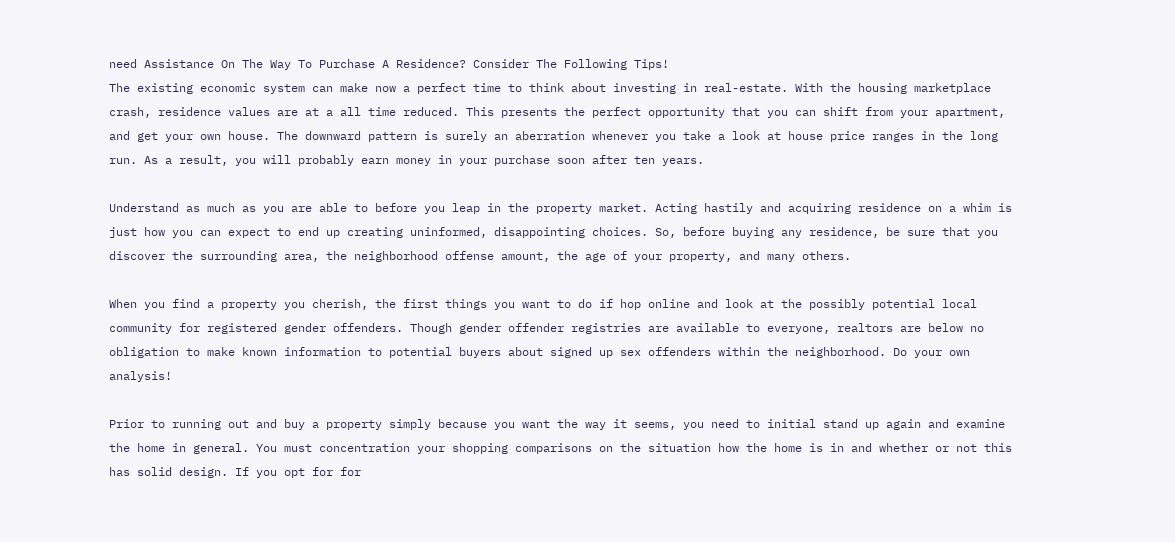need Assistance On The Way To Purchase A Residence? Consider The Following Tips!
The existing economic system can make now a perfect time to think about investing in real-estate. With the housing marketplace crash, residence values are at a all time reduced. This presents the perfect opportunity that you can shift from your apartment, and get your own house. The downward pattern is surely an aberration whenever you take a look at house price ranges in the long run. As a result, you will probably earn money in your purchase soon after ten years.

Understand as much as you are able to before you leap in the property market. Acting hastily and acquiring residence on a whim is just how you can expect to end up creating uninformed, disappointing choices. So, before buying any residence, be sure that you discover the surrounding area, the neighborhood offense amount, the age of your property, and many others.

When you find a property you cherish, the first things you want to do if hop online and look at the possibly potential local community for registered gender offenders. Though gender offender registries are available to everyone, realtors are below no obligation to make known information to potential buyers about signed up sex offenders within the neighborhood. Do your own analysis!

Prior to running out and buy a property simply because you want the way it seems, you need to initial stand up again and examine the home in general. You must concentration your shopping comparisons on the situation how the home is in and whether or not this has solid design. If you opt for for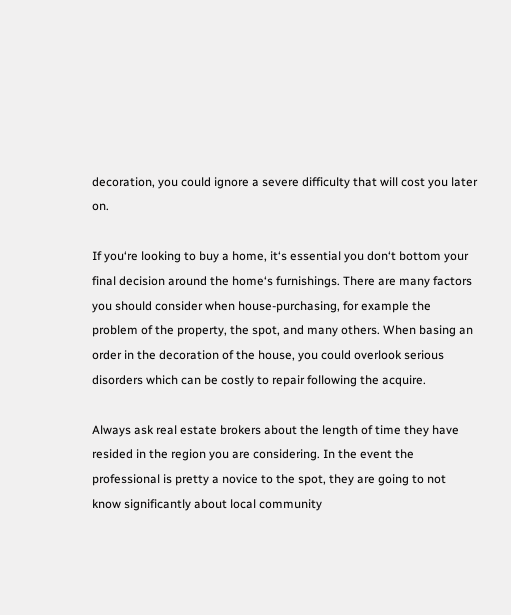decoration, you could ignore a severe difficulty that will cost you later on.

If you‘re looking to buy a home, it‘s essential you don‘t bottom your final decision around the home‘s furnishings. There are many factors you should consider when house-purchasing, for example the problem of the property, the spot, and many others. When basing an order in the decoration of the house, you could overlook serious disorders which can be costly to repair following the acquire.

Always ask real estate brokers about the length of time they have resided in the region you are considering. In the event the professional is pretty a novice to the spot, they are going to not know significantly about local community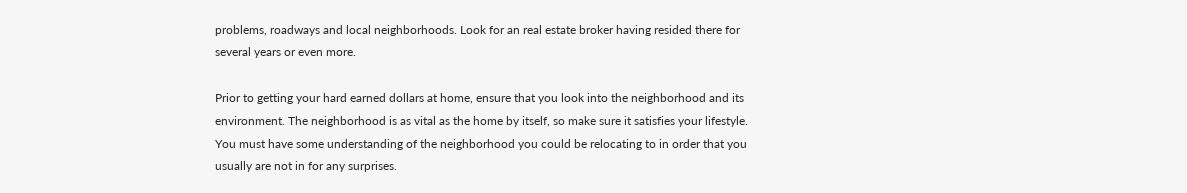problems, roadways and local neighborhoods. Look for an real estate broker having resided there for several years or even more.

Prior to getting your hard earned dollars at home, ensure that you look into the neighborhood and its environment. The neighborhood is as vital as the home by itself, so make sure it satisfies your lifestyle. You must have some understanding of the neighborhood you could be relocating to in order that you usually are not in for any surprises.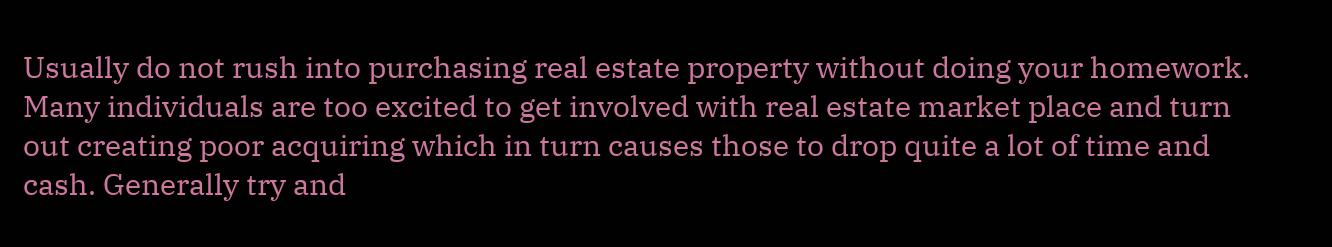Usually do not rush into purchasing real estate property without doing your homework. Many individuals are too excited to get involved with real estate market place and turn out creating poor acquiring which in turn causes those to drop quite a lot of time and cash. Generally try and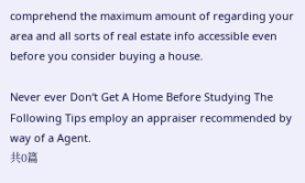comprehend the maximum amount of regarding your area and all sorts of real estate info accessible even before you consider buying a house.

Never ever Don‘t Get A Home Before Studying The Following Tips employ an appraiser recommended by way of a Agent.
共0篇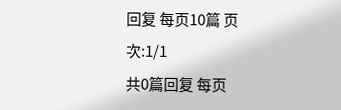回复 每页10篇 页次:1/1
共0篇回复 每页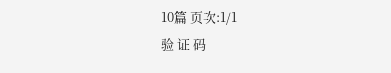10篇 页次:1/1
验 证 码